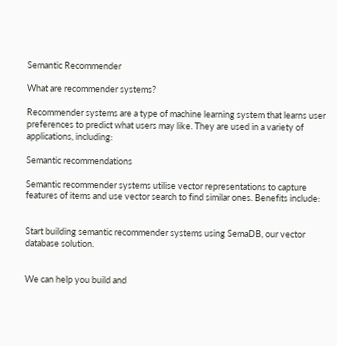Semantic Recommender

What are recommender systems?

Recommender systems are a type of machine learning system that learns user preferences to predict what users may like. They are used in a variety of applications, including:

Semantic recommendations

Semantic recommender systems utilise vector representations to capture features of items and use vector search to find similar ones. Benefits include:


Start building semantic recommender systems using SemaDB, our vector database solution.


We can help you build and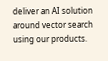deliver an AI solution around vector search using our products.